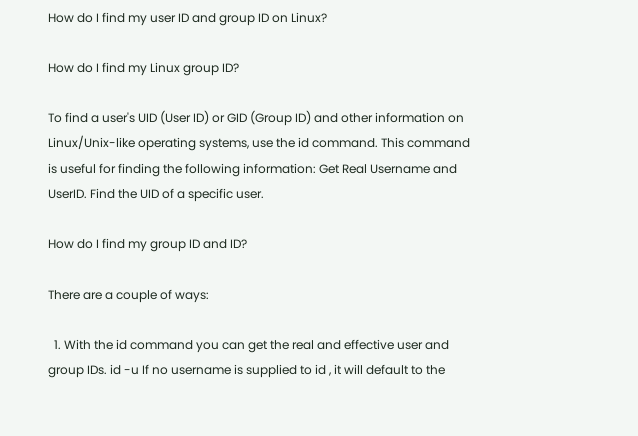How do I find my user ID and group ID on Linux?

How do I find my Linux group ID?

To find a user's UID (User ID) or GID (Group ID) and other information on Linux/Unix-like operating systems, use the id command. This command is useful for finding the following information: Get Real Username and UserID. Find the UID of a specific user.

How do I find my group ID and ID?

There are a couple of ways:

  1. With the id command you can get the real and effective user and group IDs. id -u If no username is supplied to id , it will default to the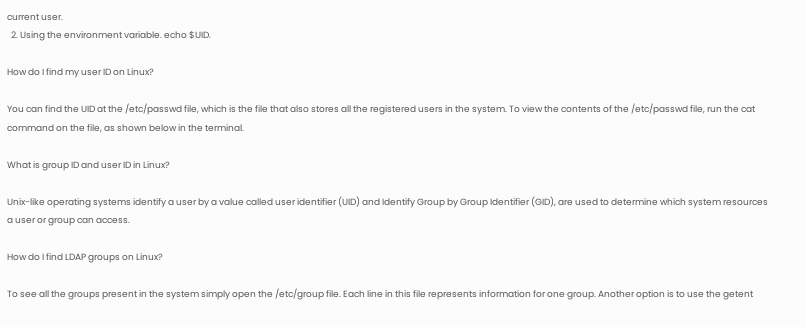current user.
  2. Using the environment variable. echo $UID.

How do I find my user ID on Linux?

You can find the UID at the /etc/passwd file, which is the file that also stores all the registered users in the system. To view the contents of the /etc/passwd file, run the cat command on the file, as shown below in the terminal.

What is group ID and user ID in Linux?

Unix-like operating systems identify a user by a value called user identifier (UID) and Identify Group by Group Identifier (GID), are used to determine which system resources a user or group can access.

How do I find LDAP groups on Linux?

To see all the groups present in the system simply open the /etc/group file. Each line in this file represents information for one group. Another option is to use the getent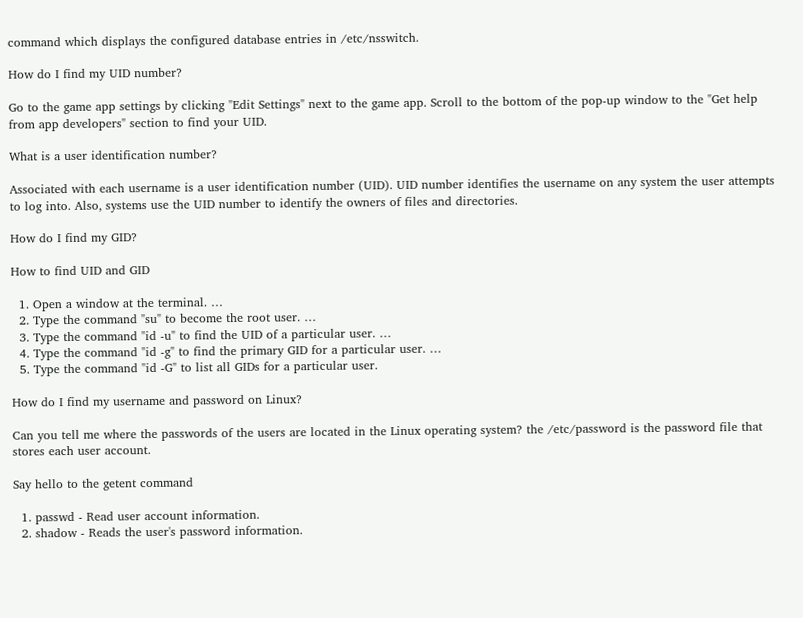command which displays the configured database entries in /etc/nsswitch.

How do I find my UID number?

Go to the game app settings by clicking "Edit Settings" next to the game app. Scroll to the bottom of the pop-up window to the "Get help from app developers" section to find your UID.

What is a user identification number?

Associated with each username is a user identification number (UID). UID number identifies the username on any system the user attempts to log into. Also, systems use the UID number to identify the owners of files and directories.

How do I find my GID?

How to find UID and GID

  1. Open a window at the terminal. …
  2. Type the command "su" to become the root user. …
  3. Type the command "id -u" to find the UID of a particular user. …
  4. Type the command "id -g" to find the primary GID for a particular user. …
  5. Type the command "id -G" to list all GIDs for a particular user.

How do I find my username and password on Linux?

Can you tell me where the passwords of the users are located in the Linux operating system? the /etc/password is the password file that stores each user account.

Say hello to the getent command

  1. passwd - Read user account information.
  2. shadow - Reads the user's password information.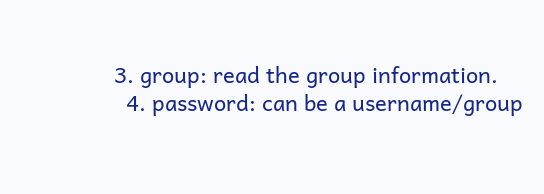3. group: read the group information.
  4. password: can be a username/group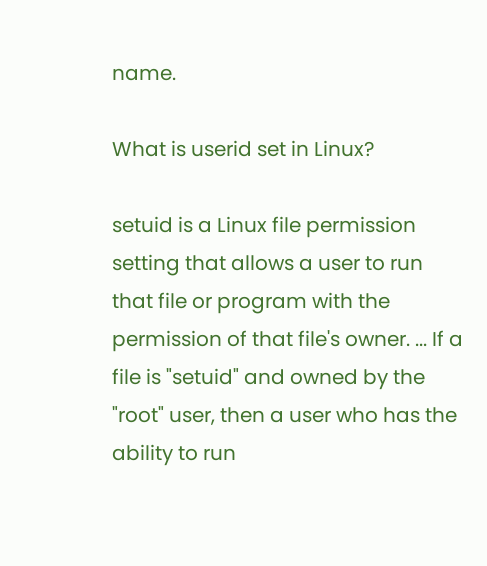name.

What is userid set in Linux?

setuid is a Linux file permission setting that allows a user to run that file or program with the permission of that file's owner. ... If a file is "setuid" and owned by the "root" user, then a user who has the ability to run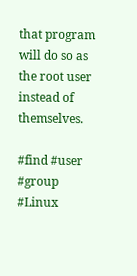that program will do so as the root user instead of themselves.

#find #user #group #Linux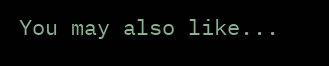You may also like...